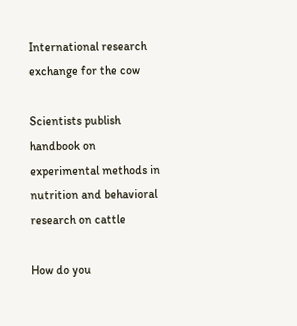International research exchange for the cow

Scientists publish handbook on experimental methods in nutrition and behavioral research on cattle

How do you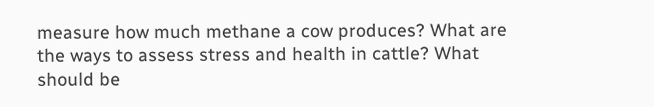measure how much methane a cow produces? What are the ways to assess stress and health in cattle? What should be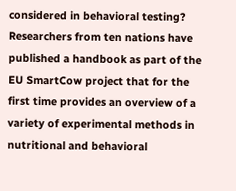considered in behavioral testing? Researchers from ten nations have published a handbook as part of the EU SmartCow project that for the first time provides an overview of a variety of experimental methods in nutritional and behavioral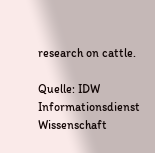research on cattle.

Quelle: IDW Informationsdienst Wissenschaft